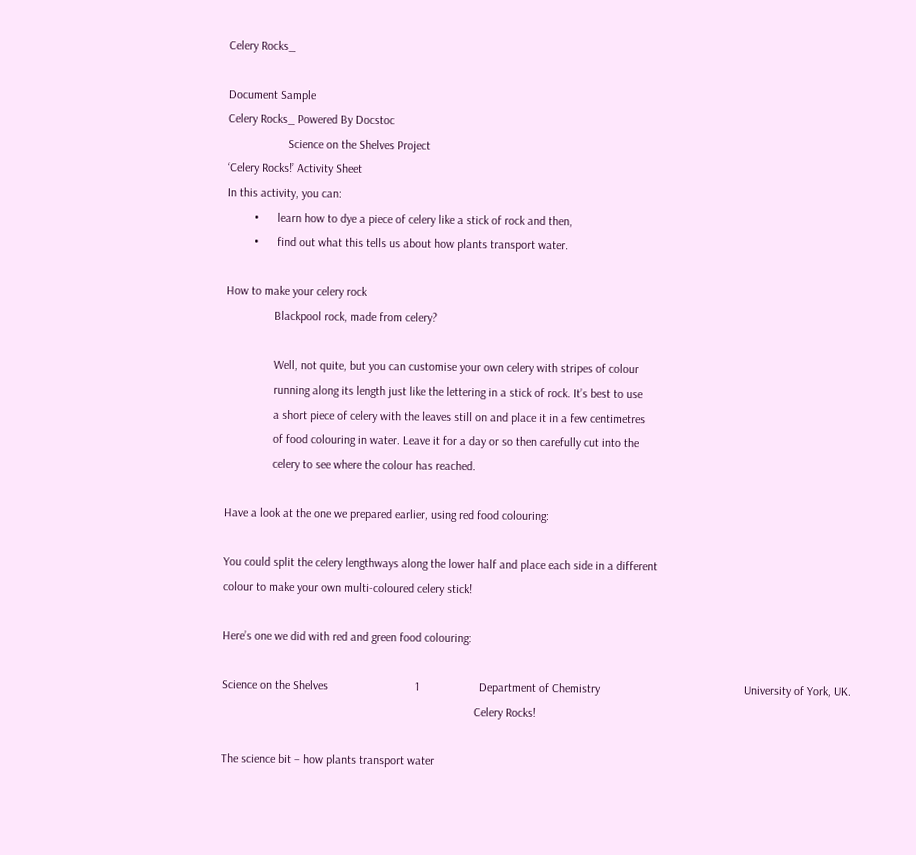Celery Rocks_

Document Sample
Celery Rocks_ Powered By Docstoc
                    Science on the Shelves Project
‘Celery Rocks!’ Activity Sheet
In this activity, you can:
         •      learn how to dye a piece of celery like a stick of rock and then,
         •      find out what this tells us about how plants transport water.

How to make your celery rock
                Blackpool rock, made from celery?

                Well, not quite, but you can customise your own celery with stripes of colour
                running along its length just like the lettering in a stick of rock. It’s best to use
                a short piece of celery with the leaves still on and place it in a few centimetres
                of food colouring in water. Leave it for a day or so then carefully cut into the
                celery to see where the colour has reached.

Have a look at the one we prepared earlier, using red food colouring:

You could split the celery lengthways along the lower half and place each side in a different
colour to make your own multi-coloured celery stick!

Here’s one we did with red and green food colouring:

Science on the Shelves                             1                    Department of Chemistry                                                University of York, UK.
                                                                                    Celery Rocks!

The science bit – how plants transport water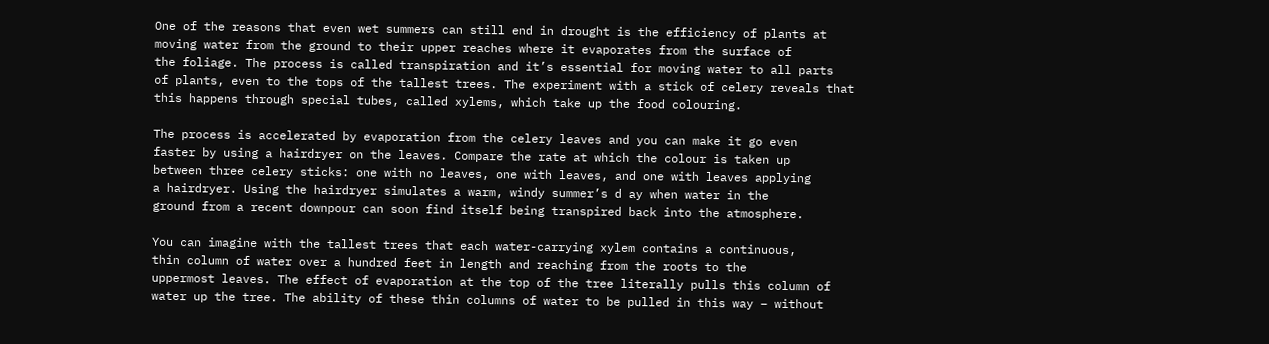One of the reasons that even wet summers can still end in drought is the efficiency of plants at
moving water from the ground to their upper reaches where it evaporates from the surface of
the foliage. The process is called transpiration and it’s essential for moving water to all parts
of plants, even to the tops of the tallest trees. The experiment with a stick of celery reveals that
this happens through special tubes, called xylems, which take up the food colouring.

The process is accelerated by evaporation from the celery leaves and you can make it go even
faster by using a hairdryer on the leaves. Compare the rate at which the colour is taken up
between three celery sticks: one with no leaves, one with leaves, and one with leaves applying
a hairdryer. Using the hairdryer simulates a warm, windy summer’s d ay when water in the
ground from a recent downpour can soon find itself being transpired back into the atmosphere.

You can imagine with the tallest trees that each water-carrying xylem contains a continuous,
thin column of water over a hundred feet in length and reaching from the roots to the
uppermost leaves. The effect of evaporation at the top of the tree literally pulls this column of
water up the tree. The ability of these thin columns of water to be pulled in this way – without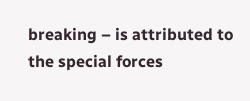breaking – is attributed to the special forces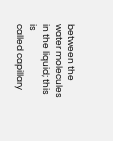between the water molecules in the liquid; this is
called capillary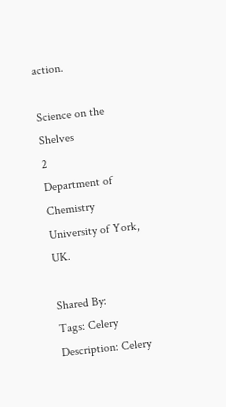action.

Science on the Shelves                            2                   Department of Chemistry                                              University of York, UK.

Shared By:
Tags: Celery
Description: Celery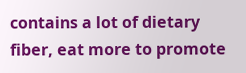contains a lot of dietary fiber, eat more to promote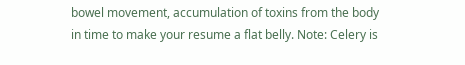bowel movement, accumulation of toxins from the body in time to make your resume a flat belly. Note: Celery is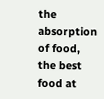the absorption of food, the best food at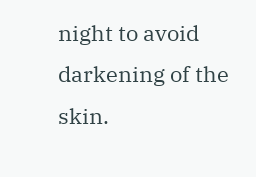night to avoid darkening of the skin.